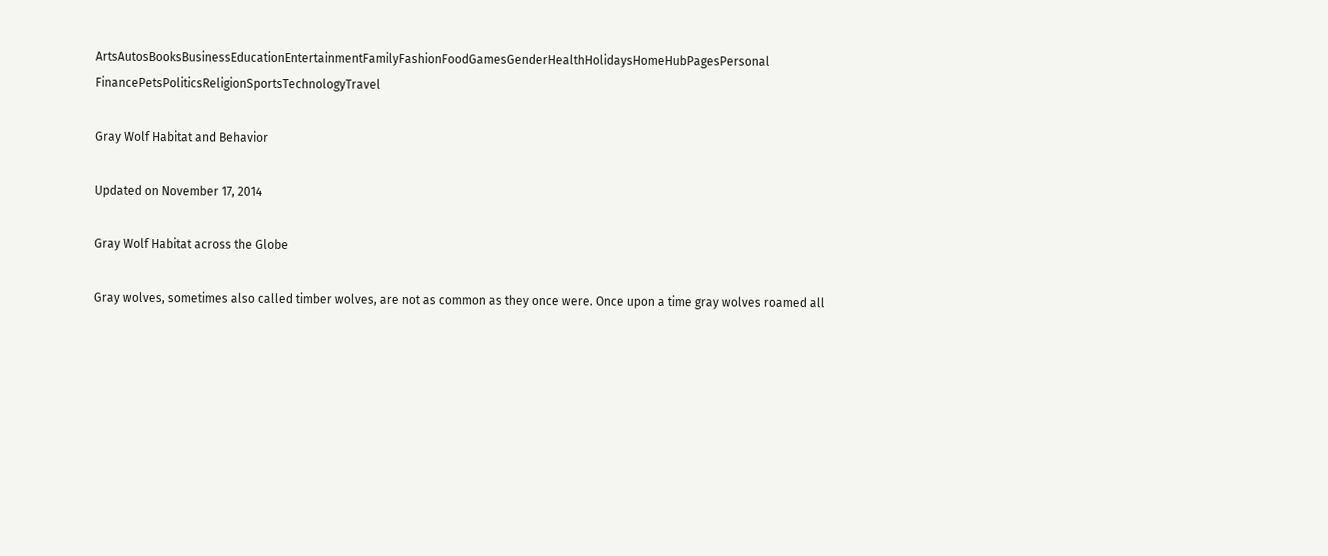ArtsAutosBooksBusinessEducationEntertainmentFamilyFashionFoodGamesGenderHealthHolidaysHomeHubPagesPersonal FinancePetsPoliticsReligionSportsTechnologyTravel

Gray Wolf Habitat and Behavior

Updated on November 17, 2014

Gray Wolf Habitat across the Globe

Gray wolves, sometimes also called timber wolves, are not as common as they once were. Once upon a time gray wolves roamed all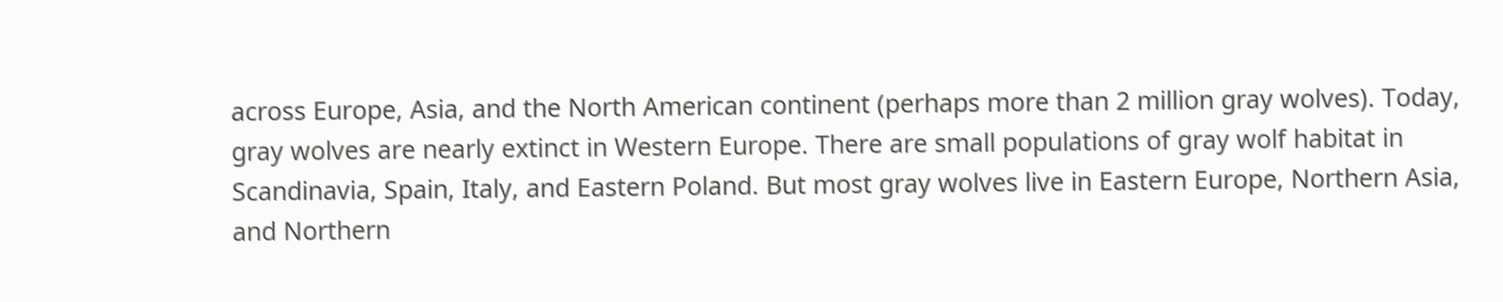across Europe, Asia, and the North American continent (perhaps more than 2 million gray wolves). Today, gray wolves are nearly extinct in Western Europe. There are small populations of gray wolf habitat in Scandinavia, Spain, Italy, and Eastern Poland. But most gray wolves live in Eastern Europe, Northern Asia, and Northern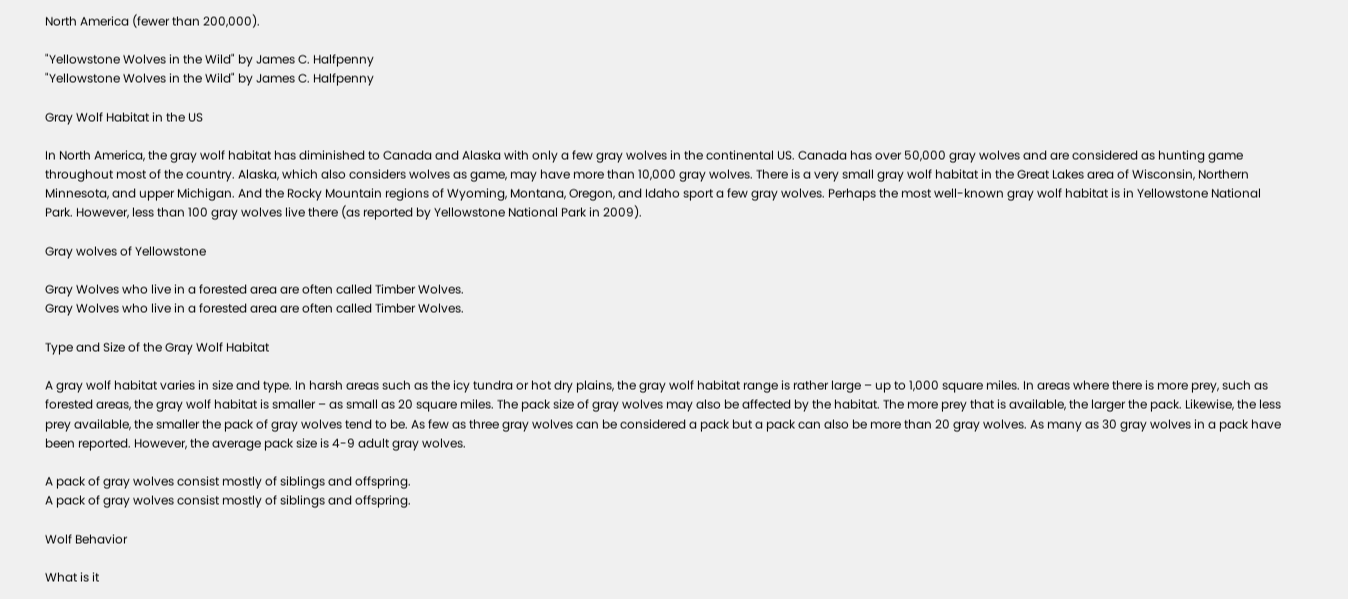North America (fewer than 200,000).

"Yellowstone Wolves in the Wild" by James C. Halfpenny
"Yellowstone Wolves in the Wild" by James C. Halfpenny

Gray Wolf Habitat in the US

In North America, the gray wolf habitat has diminished to Canada and Alaska with only a few gray wolves in the continental US. Canada has over 50,000 gray wolves and are considered as hunting game throughout most of the country. Alaska, which also considers wolves as game, may have more than 10,000 gray wolves. There is a very small gray wolf habitat in the Great Lakes area of Wisconsin, Northern Minnesota, and upper Michigan. And the Rocky Mountain regions of Wyoming, Montana, Oregon, and Idaho sport a few gray wolves. Perhaps the most well-known gray wolf habitat is in Yellowstone National Park. However, less than 100 gray wolves live there (as reported by Yellowstone National Park in 2009).

Gray wolves of Yellowstone

Gray Wolves who live in a forested area are often called Timber Wolves.
Gray Wolves who live in a forested area are often called Timber Wolves.

Type and Size of the Gray Wolf Habitat

A gray wolf habitat varies in size and type. In harsh areas such as the icy tundra or hot dry plains, the gray wolf habitat range is rather large – up to 1,000 square miles. In areas where there is more prey, such as forested areas, the gray wolf habitat is smaller – as small as 20 square miles. The pack size of gray wolves may also be affected by the habitat. The more prey that is available, the larger the pack. Likewise, the less prey available, the smaller the pack of gray wolves tend to be. As few as three gray wolves can be considered a pack but a pack can also be more than 20 gray wolves. As many as 30 gray wolves in a pack have been reported. However, the average pack size is 4-9 adult gray wolves.

A pack of gray wolves consist mostly of siblings and offspring.
A pack of gray wolves consist mostly of siblings and offspring.

Wolf Behavior

What is it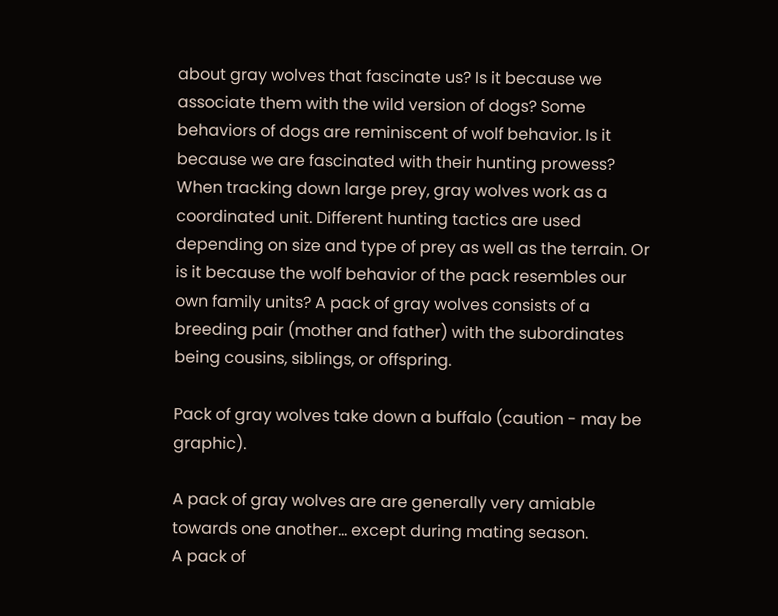about gray wolves that fascinate us? Is it because we associate them with the wild version of dogs? Some behaviors of dogs are reminiscent of wolf behavior. Is it because we are fascinated with their hunting prowess? When tracking down large prey, gray wolves work as a coordinated unit. Different hunting tactics are used depending on size and type of prey as well as the terrain. Or is it because the wolf behavior of the pack resembles our own family units? A pack of gray wolves consists of a breeding pair (mother and father) with the subordinates being cousins, siblings, or offspring.

Pack of gray wolves take down a buffalo (caution - may be graphic).

A pack of gray wolves are are generally very amiable towards one another... except during mating season.
A pack of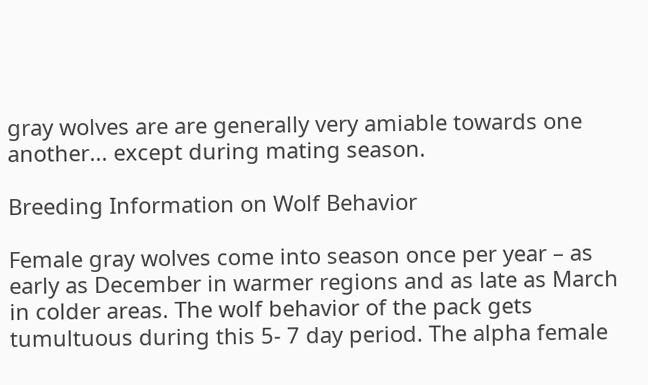gray wolves are are generally very amiable towards one another... except during mating season.

Breeding Information on Wolf Behavior

Female gray wolves come into season once per year – as early as December in warmer regions and as late as March in colder areas. The wolf behavior of the pack gets tumultuous during this 5- 7 day period. The alpha female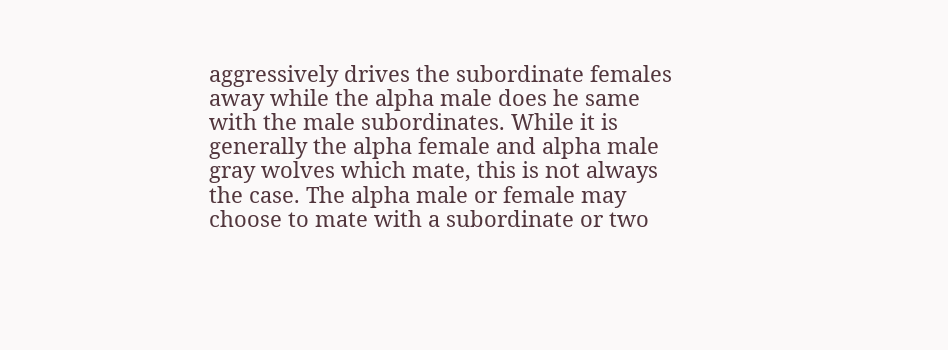aggressively drives the subordinate females away while the alpha male does he same with the male subordinates. While it is generally the alpha female and alpha male gray wolves which mate, this is not always the case. The alpha male or female may choose to mate with a subordinate or two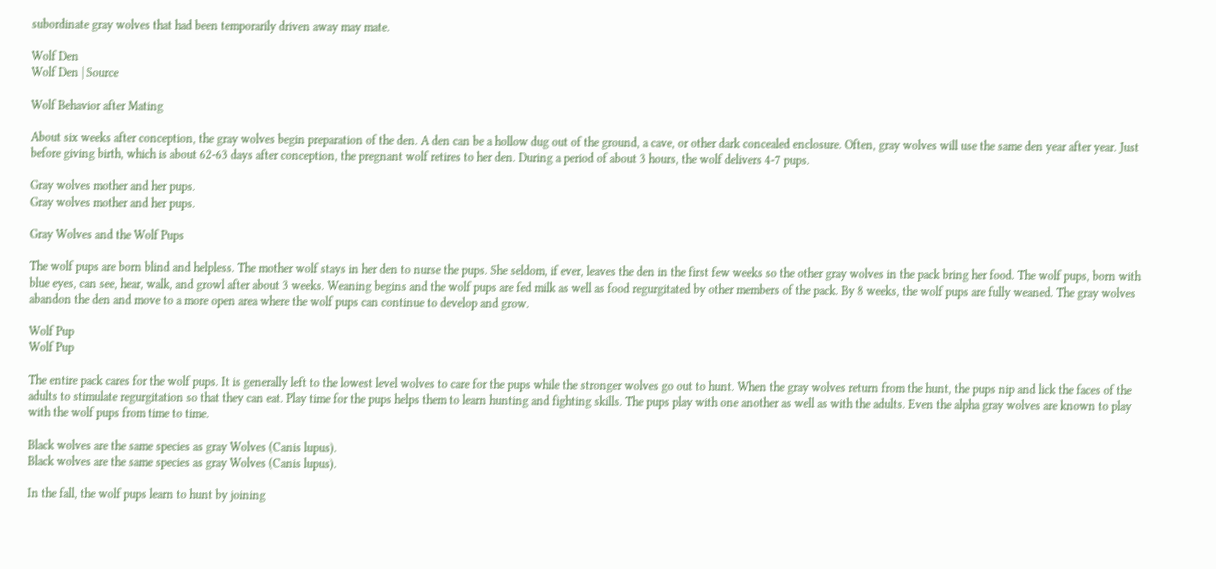subordinate gray wolves that had been temporarily driven away may mate.

Wolf Den
Wolf Den | Source

Wolf Behavior after Mating

About six weeks after conception, the gray wolves begin preparation of the den. A den can be a hollow dug out of the ground, a cave, or other dark concealed enclosure. Often, gray wolves will use the same den year after year. Just before giving birth, which is about 62-63 days after conception, the pregnant wolf retires to her den. During a period of about 3 hours, the wolf delivers 4-7 pups.

Gray wolves mother and her pups.
Gray wolves mother and her pups.

Gray Wolves and the Wolf Pups

The wolf pups are born blind and helpless. The mother wolf stays in her den to nurse the pups. She seldom, if ever, leaves the den in the first few weeks so the other gray wolves in the pack bring her food. The wolf pups, born with blue eyes, can see, hear, walk, and growl after about 3 weeks. Weaning begins and the wolf pups are fed milk as well as food regurgitated by other members of the pack. By 8 weeks, the wolf pups are fully weaned. The gray wolves abandon the den and move to a more open area where the wolf pups can continue to develop and grow.

Wolf Pup
Wolf Pup

The entire pack cares for the wolf pups. It is generally left to the lowest level wolves to care for the pups while the stronger wolves go out to hunt. When the gray wolves return from the hunt, the pups nip and lick the faces of the adults to stimulate regurgitation so that they can eat. Play time for the pups helps them to learn hunting and fighting skills. The pups play with one another as well as with the adults. Even the alpha gray wolves are known to play with the wolf pups from time to time.

Black wolves are the same species as gray Wolves (Canis lupus).
Black wolves are the same species as gray Wolves (Canis lupus).

In the fall, the wolf pups learn to hunt by joining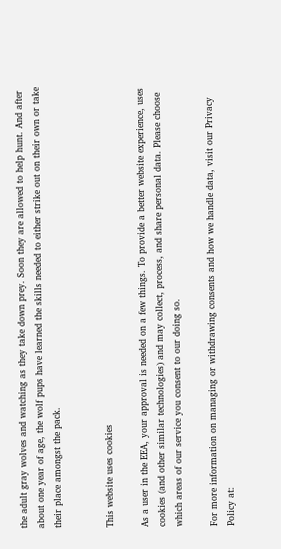the adult gray wolves and watching as they take down prey. Soon they are allowed to help hunt. And after about one year of age, the wolf pups have learned the skills needed to either strike out on their own or take their place amongst the pack.


This website uses cookies

As a user in the EEA, your approval is needed on a few things. To provide a better website experience, uses cookies (and other similar technologies) and may collect, process, and share personal data. Please choose which areas of our service you consent to our doing so.

For more information on managing or withdrawing consents and how we handle data, visit our Privacy Policy at: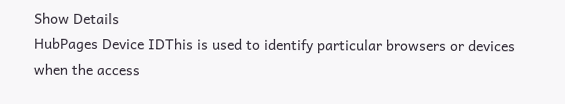Show Details
HubPages Device IDThis is used to identify particular browsers or devices when the access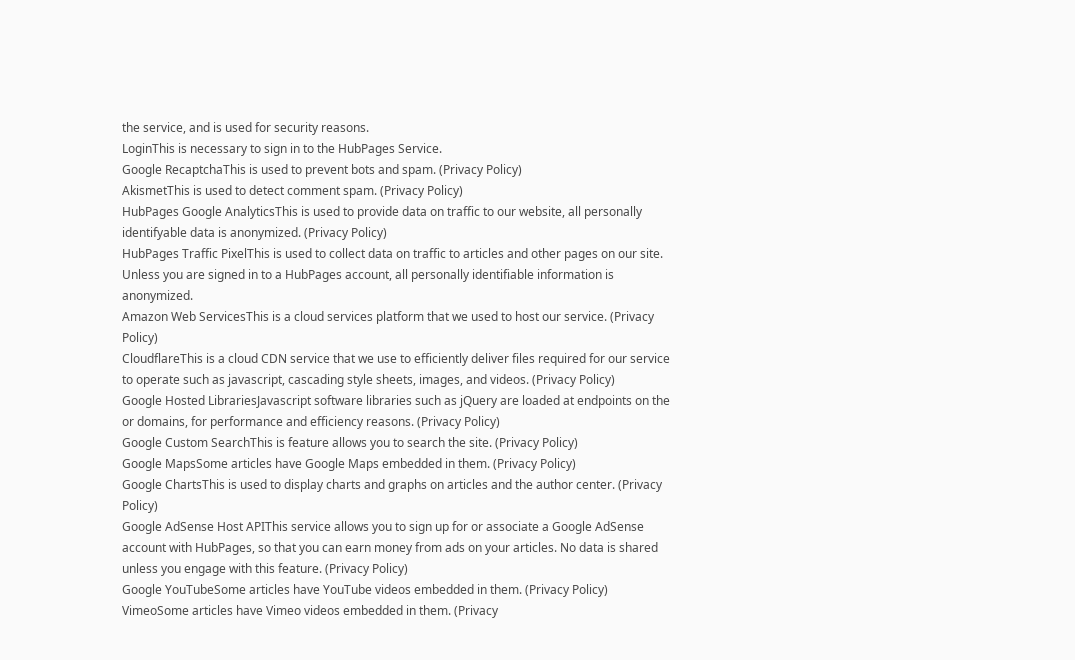the service, and is used for security reasons.
LoginThis is necessary to sign in to the HubPages Service.
Google RecaptchaThis is used to prevent bots and spam. (Privacy Policy)
AkismetThis is used to detect comment spam. (Privacy Policy)
HubPages Google AnalyticsThis is used to provide data on traffic to our website, all personally identifyable data is anonymized. (Privacy Policy)
HubPages Traffic PixelThis is used to collect data on traffic to articles and other pages on our site. Unless you are signed in to a HubPages account, all personally identifiable information is anonymized.
Amazon Web ServicesThis is a cloud services platform that we used to host our service. (Privacy Policy)
CloudflareThis is a cloud CDN service that we use to efficiently deliver files required for our service to operate such as javascript, cascading style sheets, images, and videos. (Privacy Policy)
Google Hosted LibrariesJavascript software libraries such as jQuery are loaded at endpoints on the or domains, for performance and efficiency reasons. (Privacy Policy)
Google Custom SearchThis is feature allows you to search the site. (Privacy Policy)
Google MapsSome articles have Google Maps embedded in them. (Privacy Policy)
Google ChartsThis is used to display charts and graphs on articles and the author center. (Privacy Policy)
Google AdSense Host APIThis service allows you to sign up for or associate a Google AdSense account with HubPages, so that you can earn money from ads on your articles. No data is shared unless you engage with this feature. (Privacy Policy)
Google YouTubeSome articles have YouTube videos embedded in them. (Privacy Policy)
VimeoSome articles have Vimeo videos embedded in them. (Privacy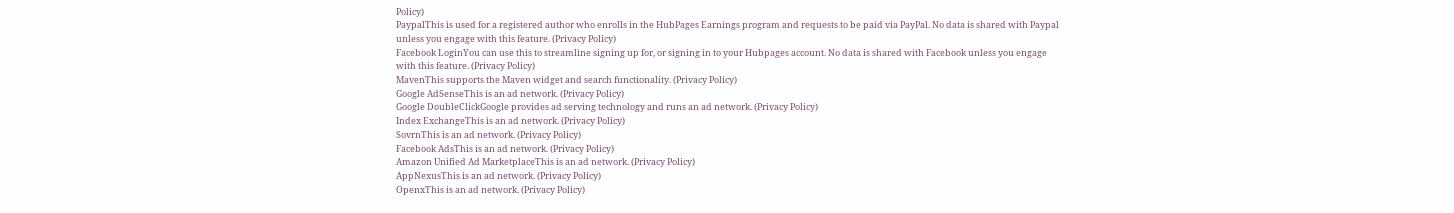Policy)
PaypalThis is used for a registered author who enrolls in the HubPages Earnings program and requests to be paid via PayPal. No data is shared with Paypal unless you engage with this feature. (Privacy Policy)
Facebook LoginYou can use this to streamline signing up for, or signing in to your Hubpages account. No data is shared with Facebook unless you engage with this feature. (Privacy Policy)
MavenThis supports the Maven widget and search functionality. (Privacy Policy)
Google AdSenseThis is an ad network. (Privacy Policy)
Google DoubleClickGoogle provides ad serving technology and runs an ad network. (Privacy Policy)
Index ExchangeThis is an ad network. (Privacy Policy)
SovrnThis is an ad network. (Privacy Policy)
Facebook AdsThis is an ad network. (Privacy Policy)
Amazon Unified Ad MarketplaceThis is an ad network. (Privacy Policy)
AppNexusThis is an ad network. (Privacy Policy)
OpenxThis is an ad network. (Privacy Policy)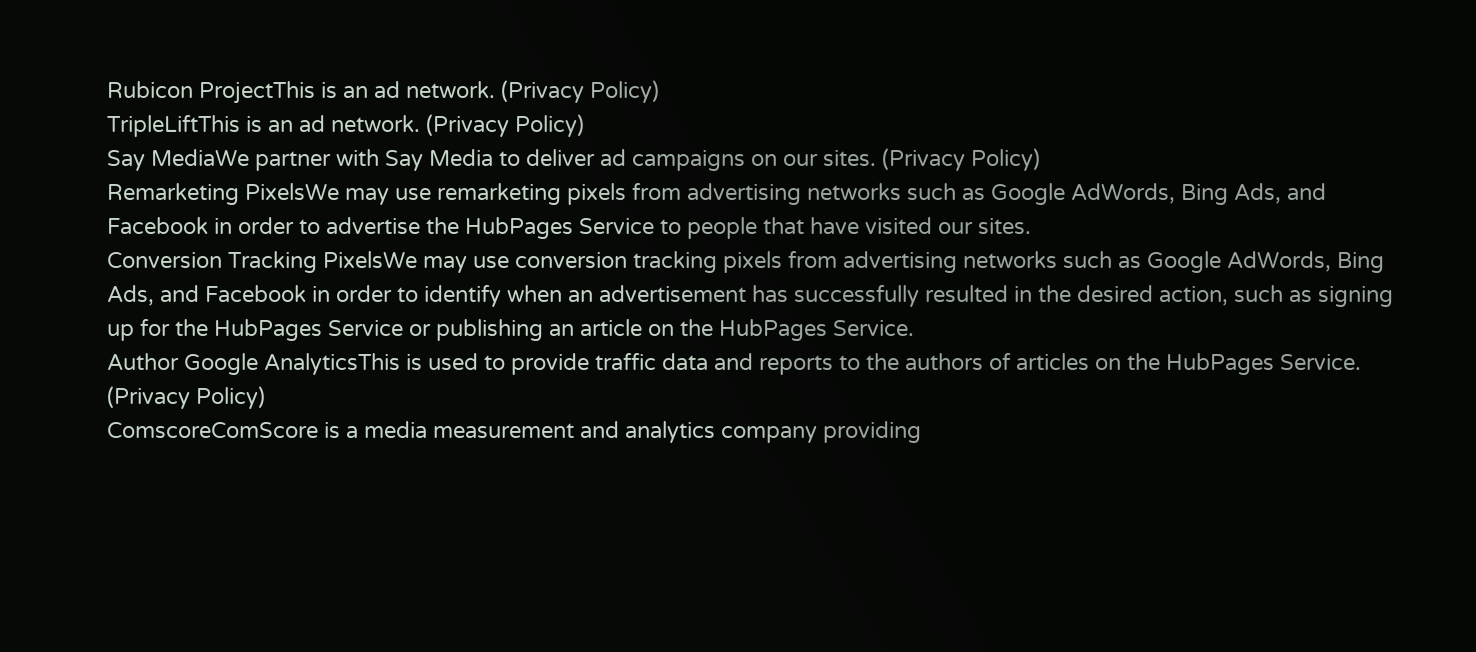Rubicon ProjectThis is an ad network. (Privacy Policy)
TripleLiftThis is an ad network. (Privacy Policy)
Say MediaWe partner with Say Media to deliver ad campaigns on our sites. (Privacy Policy)
Remarketing PixelsWe may use remarketing pixels from advertising networks such as Google AdWords, Bing Ads, and Facebook in order to advertise the HubPages Service to people that have visited our sites.
Conversion Tracking PixelsWe may use conversion tracking pixels from advertising networks such as Google AdWords, Bing Ads, and Facebook in order to identify when an advertisement has successfully resulted in the desired action, such as signing up for the HubPages Service or publishing an article on the HubPages Service.
Author Google AnalyticsThis is used to provide traffic data and reports to the authors of articles on the HubPages Service. (Privacy Policy)
ComscoreComScore is a media measurement and analytics company providing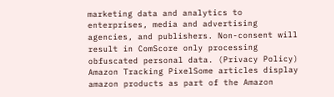marketing data and analytics to enterprises, media and advertising agencies, and publishers. Non-consent will result in ComScore only processing obfuscated personal data. (Privacy Policy)
Amazon Tracking PixelSome articles display amazon products as part of the Amazon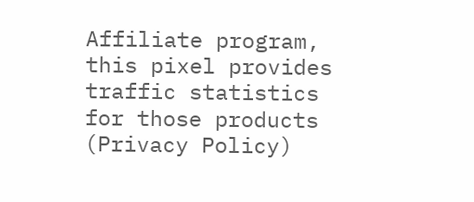Affiliate program, this pixel provides traffic statistics for those products (Privacy Policy)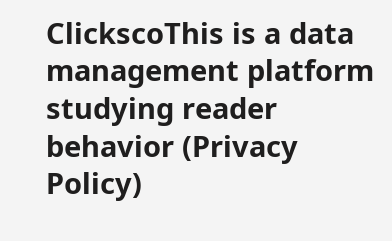ClickscoThis is a data management platform studying reader behavior (Privacy Policy)